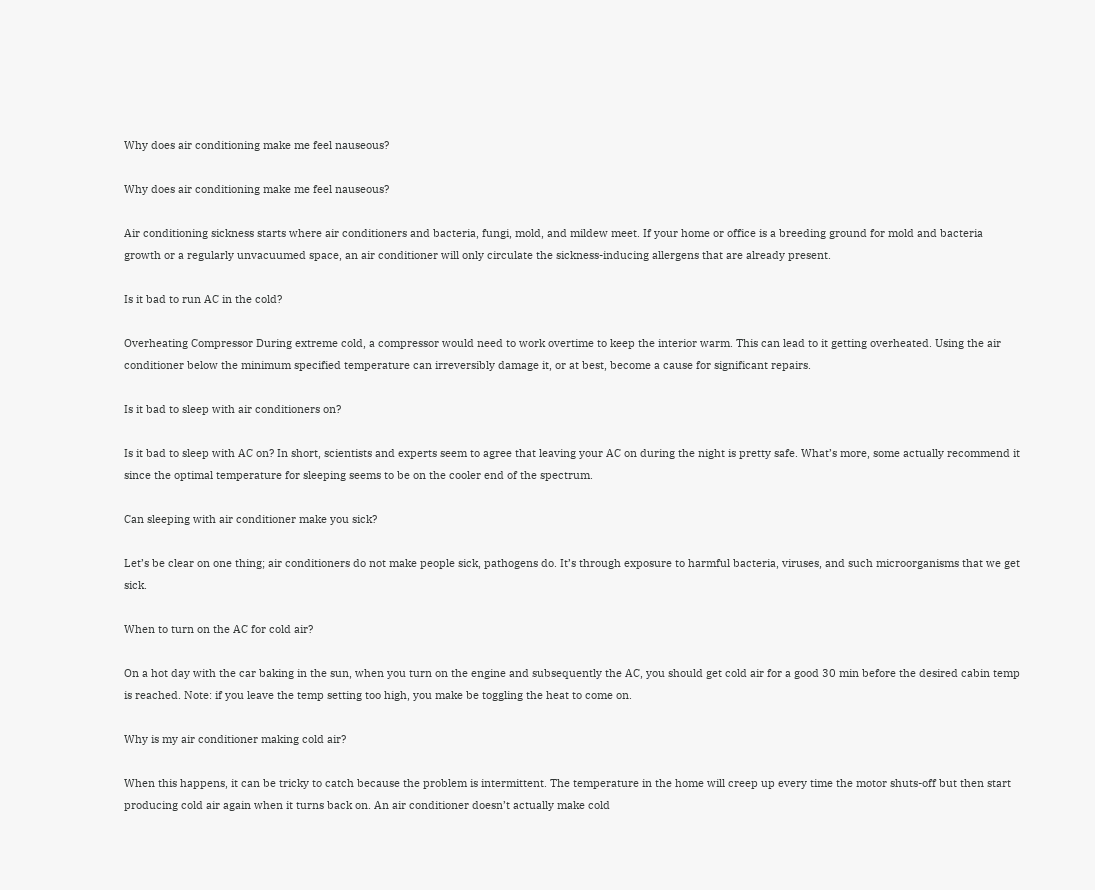Why does air conditioning make me feel nauseous?

Why does air conditioning make me feel nauseous?

Air conditioning sickness starts where air conditioners and bacteria, fungi, mold, and mildew meet. If your home or office is a breeding ground for mold and bacteria growth or a regularly unvacuumed space, an air conditioner will only circulate the sickness-inducing allergens that are already present.

Is it bad to run AC in the cold?

Overheating Compressor During extreme cold, a compressor would need to work overtime to keep the interior warm. This can lead to it getting overheated. Using the air conditioner below the minimum specified temperature can irreversibly damage it, or at best, become a cause for significant repairs.

Is it bad to sleep with air conditioners on?

Is it bad to sleep with AC on? In short, scientists and experts seem to agree that leaving your AC on during the night is pretty safe. What’s more, some actually recommend it since the optimal temperature for sleeping seems to be on the cooler end of the spectrum.

Can sleeping with air conditioner make you sick?

Let’s be clear on one thing; air conditioners do not make people sick, pathogens do. It’s through exposure to harmful bacteria, viruses, and such microorganisms that we get sick.

When to turn on the AC for cold air?

On a hot day with the car baking in the sun, when you turn on the engine and subsequently the AC, you should get cold air for a good 30 min before the desired cabin temp is reached. Note: if you leave the temp setting too high, you make be toggling the heat to come on.

Why is my air conditioner making cold air?

When this happens, it can be tricky to catch because the problem is intermittent. The temperature in the home will creep up every time the motor shuts-off but then start producing cold air again when it turns back on. An air conditioner doesn’t actually make cold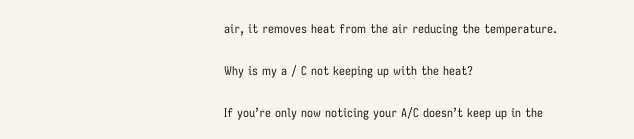air, it removes heat from the air reducing the temperature.

Why is my a / C not keeping up with the heat?

If you’re only now noticing your A/C doesn’t keep up in the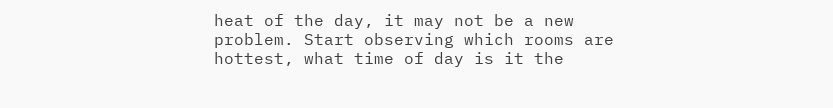heat of the day, it may not be a new problem. Start observing which rooms are hottest, what time of day is it the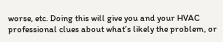worse, etc. Doing this will give you and your HVAC professional clues about what’s likely the problem, or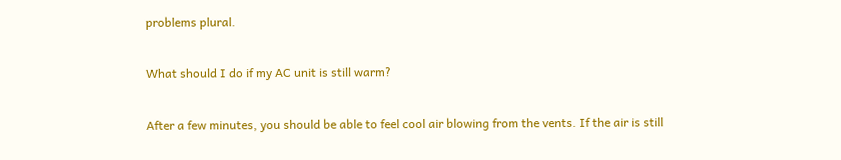problems plural.

What should I do if my AC unit is still warm?

After a few minutes, you should be able to feel cool air blowing from the vents. If the air is still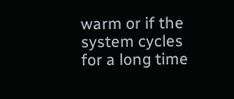warm or if the system cycles for a long time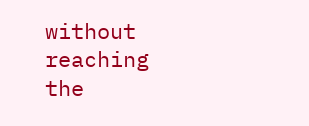without reaching the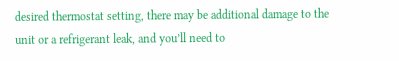desired thermostat setting, there may be additional damage to the unit or a refrigerant leak, and you’ll need to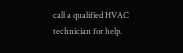call a qualified HVAC technician for help.